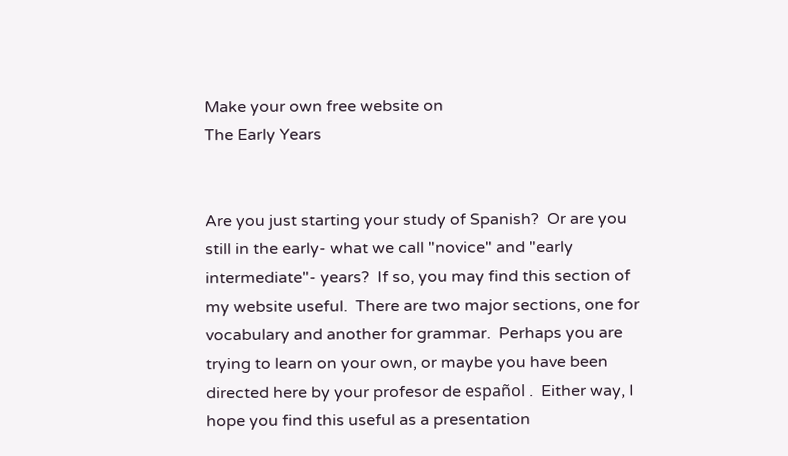Make your own free website on
The Early Years


Are you just starting your study of Spanish?  Or are you still in the early- what we call "novice" and "early intermediate"- years?  If so, you may find this section of my website useful.  There are two major sections, one for vocabulary and another for grammar.  Perhaps you are trying to learn on your own, or maybe you have been directed here by your profesor de español .  Either way, I hope you find this useful as a presentation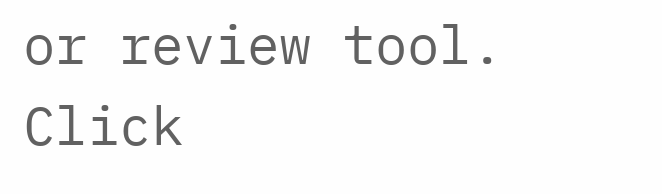or review tool.  Click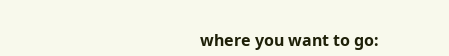where you want to go: